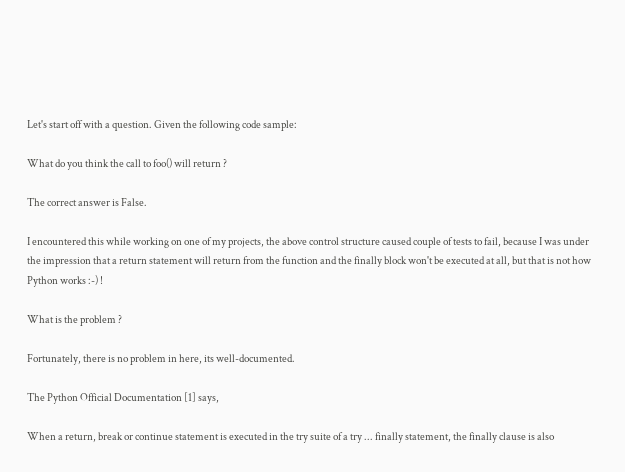Let's start off with a question. Given the following code sample:

What do you think the call to foo() will return ?

The correct answer is False.

I encountered this while working on one of my projects, the above control structure caused couple of tests to fail, because I was under the impression that a return statement will return from the function and the finally block won't be executed at all, but that is not how Python works :-) !

What is the problem ?

Fortunately, there is no problem in here, its well-documented.

The Python Official Documentation [1] says,

When a return, break or continue statement is executed in the try suite of a try ... finally statement, the finally clause is also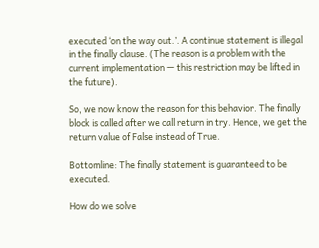executed ‘on the way out.’. A continue statement is illegal in the finally clause. (The reason is a problem with the current implementation — this restriction may be lifted in the future).

So, we now know the reason for this behavior. The finally block is called after we call return in try. Hence, we get the return value of False instead of True.

Bottomline: The finally statement is guaranteed to be executed.

How do we solve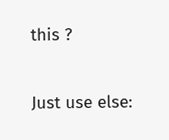this ?

Just use else: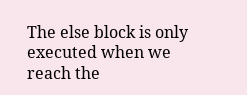The else block is only executed when we reach the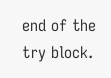end of the try block.